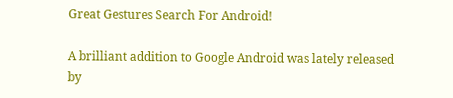Great Gestures Search For Android!

A brilliant addition to Google Android was lately released by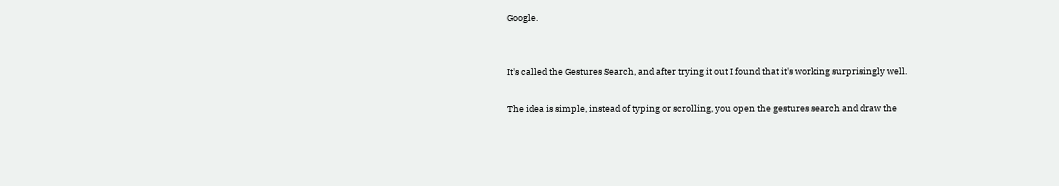Google.


It's called the Gestures Search, and after trying it out I found that it's working surprisingly well.

The idea is simple, instead of typing or scrolling, you open the gestures search and draw the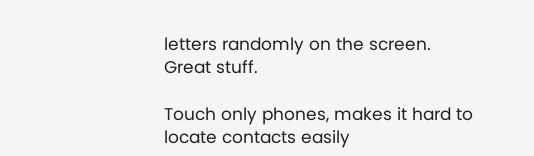letters randomly on the screen. Great stuff.

Touch only phones, makes it hard to locate contacts easily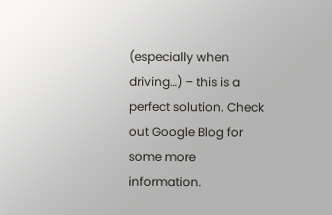(especially when driving…) – this is a perfect solution. Check out Google Blog for some more information.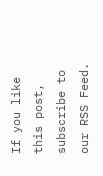If you like this post, subscribe to our RSS Feed.